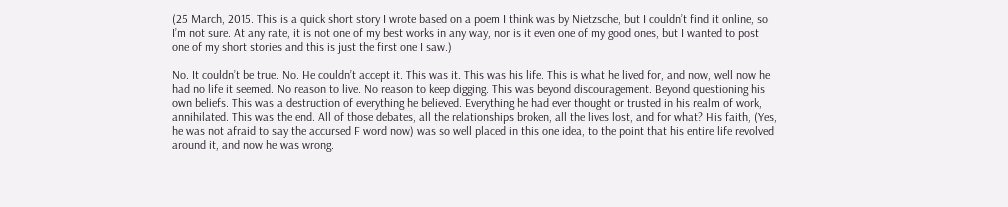(25 March, 2015. This is a quick short story I wrote based on a poem I think was by Nietzsche, but I couldn’t find it online, so I’m not sure. At any rate, it is not one of my best works in any way, nor is it even one of my good ones, but I wanted to post one of my short stories and this is just the first one I saw.)

No. It couldn’t be true. No. He couldn’t accept it. This was it. This was his life. This is what he lived for, and now, well now he had no life it seemed. No reason to live. No reason to keep digging. This was beyond discouragement. Beyond questioning his own beliefs. This was a destruction of everything he believed. Everything he had ever thought or trusted in his realm of work, annihilated. This was the end. All of those debates, all the relationships broken, all the lives lost, and for what? His faith, (Yes, he was not afraid to say the accursed F word now) was so well placed in this one idea, to the point that his entire life revolved around it, and now he was wrong.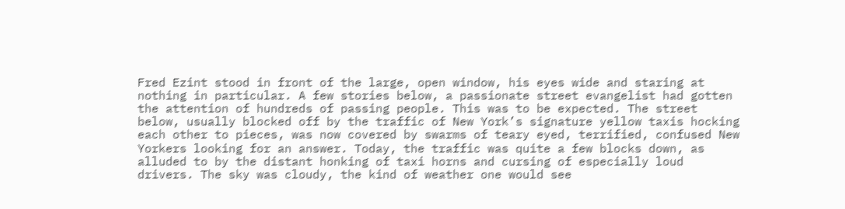Fred Ezint stood in front of the large, open window, his eyes wide and staring at nothing in particular. A few stories below, a passionate street evangelist had gotten the attention of hundreds of passing people. This was to be expected. The street below, usually blocked off by the traffic of New York’s signature yellow taxis hocking each other to pieces, was now covered by swarms of teary eyed, terrified, confused New Yorkers looking for an answer. Today, the traffic was quite a few blocks down, as alluded to by the distant honking of taxi horns and cursing of especially loud drivers. The sky was cloudy, the kind of weather one would see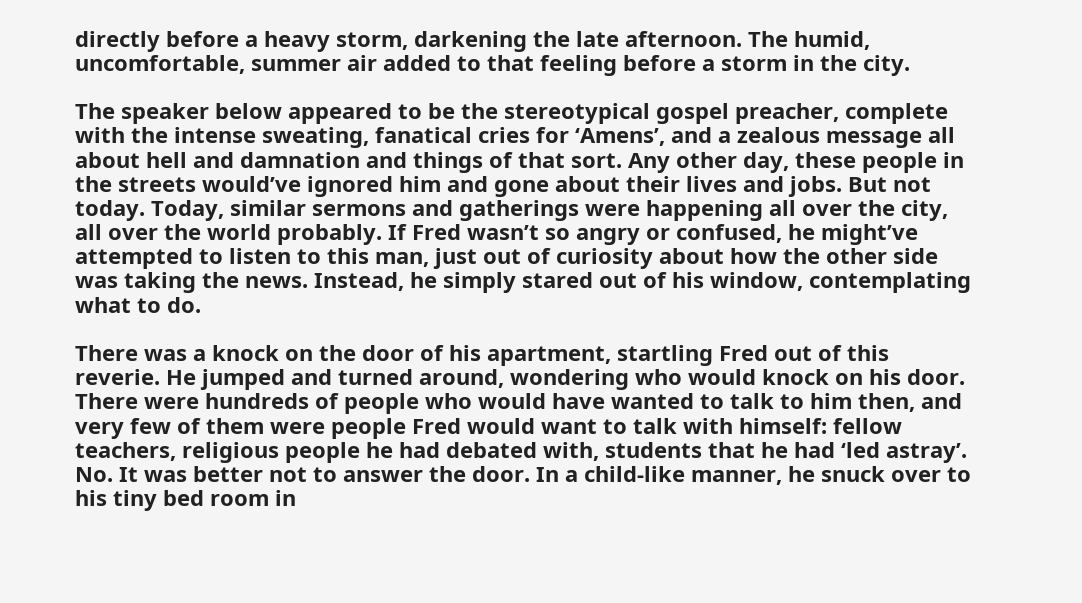directly before a heavy storm, darkening the late afternoon. The humid, uncomfortable, summer air added to that feeling before a storm in the city.

The speaker below appeared to be the stereotypical gospel preacher, complete with the intense sweating, fanatical cries for ‘Amens’, and a zealous message all about hell and damnation and things of that sort. Any other day, these people in the streets would’ve ignored him and gone about their lives and jobs. But not today. Today, similar sermons and gatherings were happening all over the city, all over the world probably. If Fred wasn’t so angry or confused, he might’ve attempted to listen to this man, just out of curiosity about how the other side was taking the news. Instead, he simply stared out of his window, contemplating what to do.

There was a knock on the door of his apartment, startling Fred out of this reverie. He jumped and turned around, wondering who would knock on his door. There were hundreds of people who would have wanted to talk to him then, and very few of them were people Fred would want to talk with himself: fellow teachers, religious people he had debated with, students that he had ‘led astray’. No. It was better not to answer the door. In a child-like manner, he snuck over to his tiny bed room in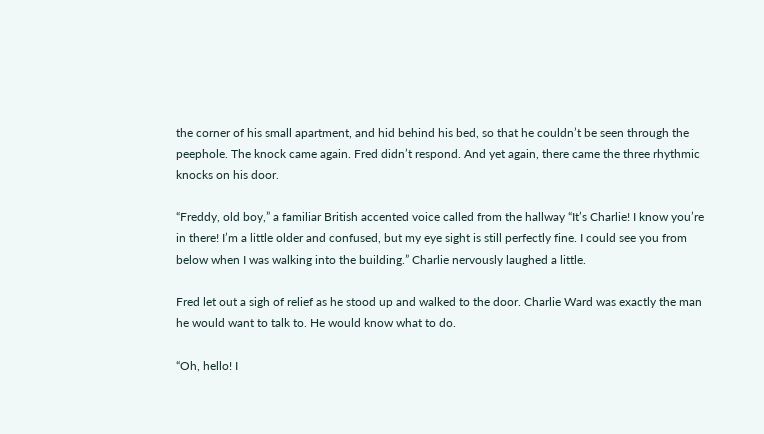the corner of his small apartment, and hid behind his bed, so that he couldn’t be seen through the peephole. The knock came again. Fred didn’t respond. And yet again, there came the three rhythmic knocks on his door.

“Freddy, old boy,” a familiar British accented voice called from the hallway “It’s Charlie! I know you’re in there! I’m a little older and confused, but my eye sight is still perfectly fine. I could see you from below when I was walking into the building.” Charlie nervously laughed a little.

Fred let out a sigh of relief as he stood up and walked to the door. Charlie Ward was exactly the man he would want to talk to. He would know what to do.

“Oh, hello! I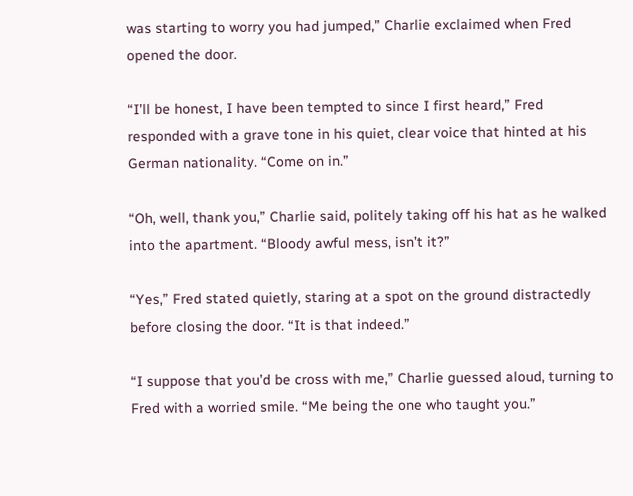was starting to worry you had jumped,” Charlie exclaimed when Fred opened the door.

“I’ll be honest, I have been tempted to since I first heard,” Fred responded with a grave tone in his quiet, clear voice that hinted at his German nationality. “Come on in.”

“Oh, well, thank you,” Charlie said, politely taking off his hat as he walked into the apartment. “Bloody awful mess, isn’t it?”

“Yes,” Fred stated quietly, staring at a spot on the ground distractedly before closing the door. “It is that indeed.”

“I suppose that you’d be cross with me,” Charlie guessed aloud, turning to Fred with a worried smile. “Me being the one who taught you.”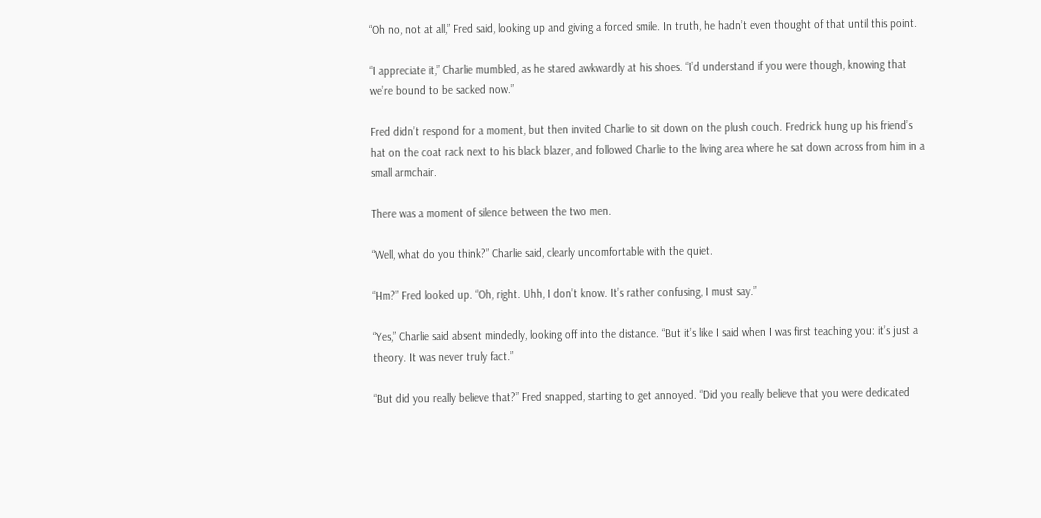“Oh no, not at all,” Fred said, looking up and giving a forced smile. In truth, he hadn’t even thought of that until this point.

“I appreciate it,” Charlie mumbled, as he stared awkwardly at his shoes. “I’d understand if you were though, knowing that we’re bound to be sacked now.”

Fred didn’t respond for a moment, but then invited Charlie to sit down on the plush couch. Fredrick hung up his friend’s hat on the coat rack next to his black blazer, and followed Charlie to the living area where he sat down across from him in a small armchair.

There was a moment of silence between the two men.

“Well, what do you think?” Charlie said, clearly uncomfortable with the quiet.

“Hm?” Fred looked up. “Oh, right. Uhh, I don’t know. It’s rather confusing, I must say.”

“Yes,” Charlie said absent mindedly, looking off into the distance. “But it’s like I said when I was first teaching you: it’s just a theory. It was never truly fact.”

“But did you really believe that?” Fred snapped, starting to get annoyed. “Did you really believe that you were dedicated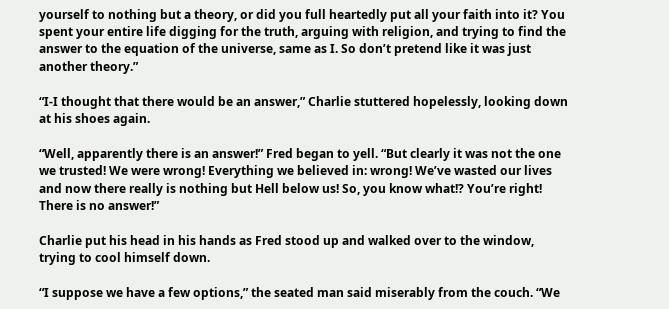yourself to nothing but a theory, or did you full heartedly put all your faith into it? You spent your entire life digging for the truth, arguing with religion, and trying to find the answer to the equation of the universe, same as I. So don’t pretend like it was just another theory.”

“I-I thought that there would be an answer,” Charlie stuttered hopelessly, looking down at his shoes again.

“Well, apparently there is an answer!” Fred began to yell. “But clearly it was not the one we trusted! We were wrong! Everything we believed in: wrong! We’ve wasted our lives and now there really is nothing but Hell below us! So, you know what!? You’re right! There is no answer!”

Charlie put his head in his hands as Fred stood up and walked over to the window, trying to cool himself down.

“I suppose we have a few options,” the seated man said miserably from the couch. “We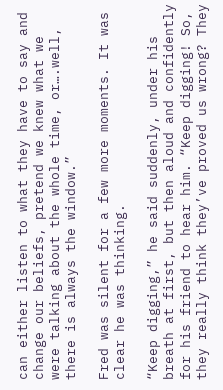can either listen to what they have to say and change our beliefs, pretend we knew what we were talking about the whole time, or….well, there is always the window.”

Fred was silent for a few more moments. It was clear he was thinking.

“Keep digging,” he said suddenly, under his breath at first, but then aloud and confidently for his friend to hear him. “Keep digging! So, they really think they’ve proved us wrong? They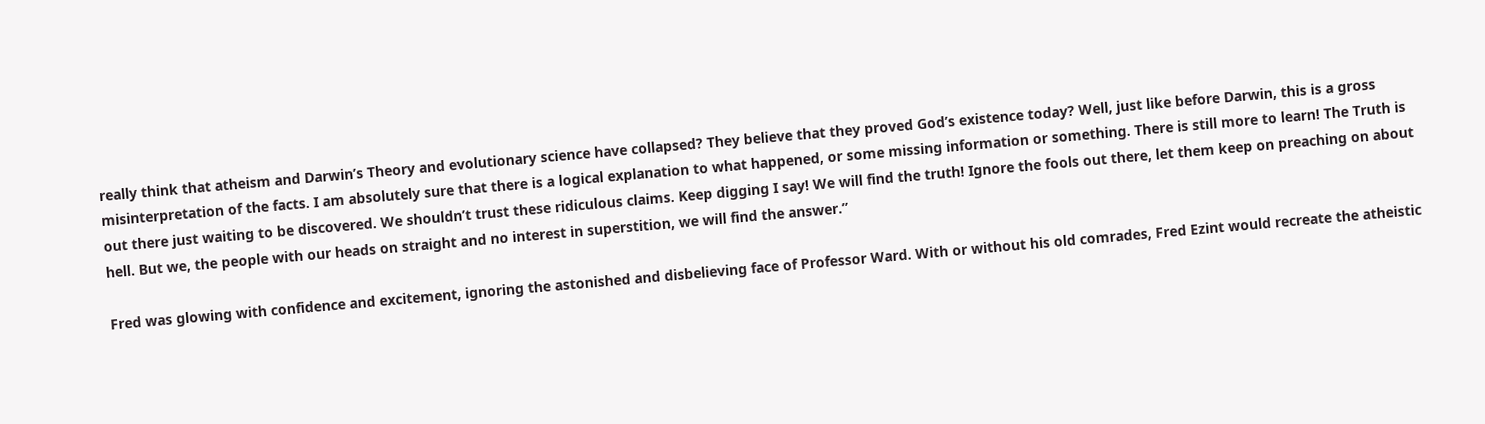really think that atheism and Darwin’s Theory and evolutionary science have collapsed? They believe that they proved God’s existence today? Well, just like before Darwin, this is a gross misinterpretation of the facts. I am absolutely sure that there is a logical explanation to what happened, or some missing information or something. There is still more to learn! The Truth is out there just waiting to be discovered. We shouldn’t trust these ridiculous claims. Keep digging I say! We will find the truth! Ignore the fools out there, let them keep on preaching on about hell. But we, the people with our heads on straight and no interest in superstition, we will find the answer.”

Fred was glowing with confidence and excitement, ignoring the astonished and disbelieving face of Professor Ward. With or without his old comrades, Fred Ezint would recreate the atheistic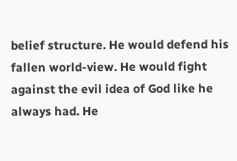belief structure. He would defend his fallen world-view. He would fight against the evil idea of God like he always had. He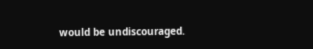would be undiscouraged.